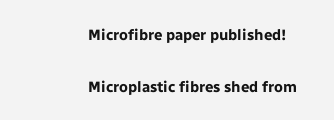Microfibre paper published!

Microplastic fibres shed from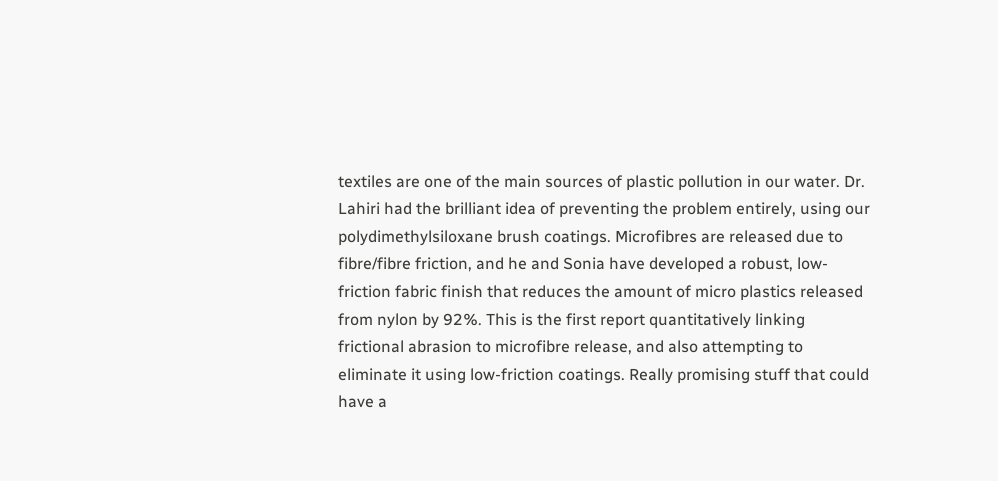textiles are one of the main sources of plastic pollution in our water. Dr. Lahiri had the brilliant idea of preventing the problem entirely, using our polydimethylsiloxane brush coatings. Microfibres are released due to fibre/fibre friction, and he and Sonia have developed a robust, low-friction fabric finish that reduces the amount of micro plastics released from nylon by 92%. This is the first report quantitatively linking frictional abrasion to microfibre release, and also attempting to eliminate it using low-friction coatings. Really promising stuff that could have a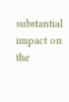substantial impact on the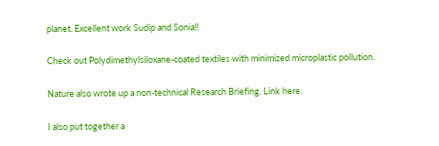planet. Excellent work Sudip and Sonia!!

Check out Polydimethylsiloxane-coated textiles with minimized microplastic pollution.

Nature also wrote up a non-technical Research Briefing. Link here.

I also put together a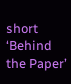short ‘Behind the Paper’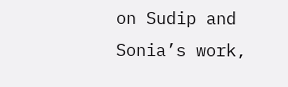on Sudip and Sonia’s work,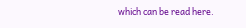which can be read here.